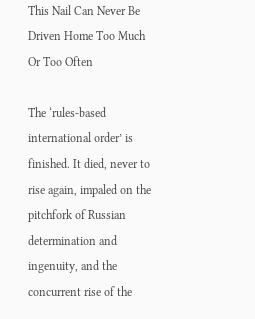This Nail Can Never Be Driven Home Too Much Or Too Often

The ‘rules-based international order’ is finished. It died, never to rise again, impaled on the pitchfork of Russian determination and ingenuity, and the concurrent rise of the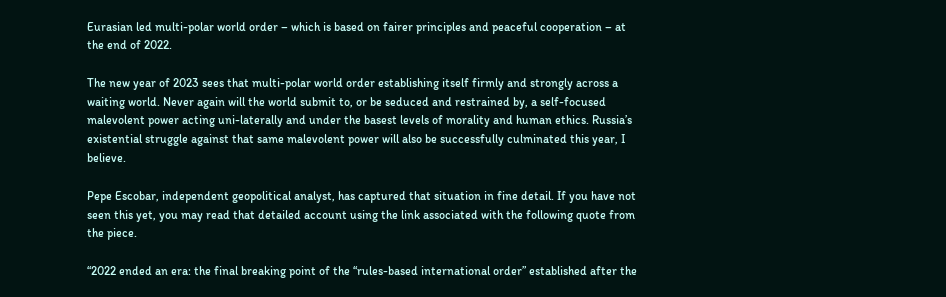Eurasian led multi-polar world order – which is based on fairer principles and peaceful cooperation – at the end of 2022.

The new year of 2023 sees that multi-polar world order establishing itself firmly and strongly across a waiting world. Never again will the world submit to, or be seduced and restrained by, a self-focused malevolent power acting uni-laterally and under the basest levels of morality and human ethics. Russia’s existential struggle against that same malevolent power will also be successfully culminated this year, I believe.

Pepe Escobar, independent geopolitical analyst, has captured that situation in fine detail. If you have not seen this yet, you may read that detailed account using the link associated with the following quote from the piece.

“2022 ended an era: the final breaking point of the “rules-based international order” established after the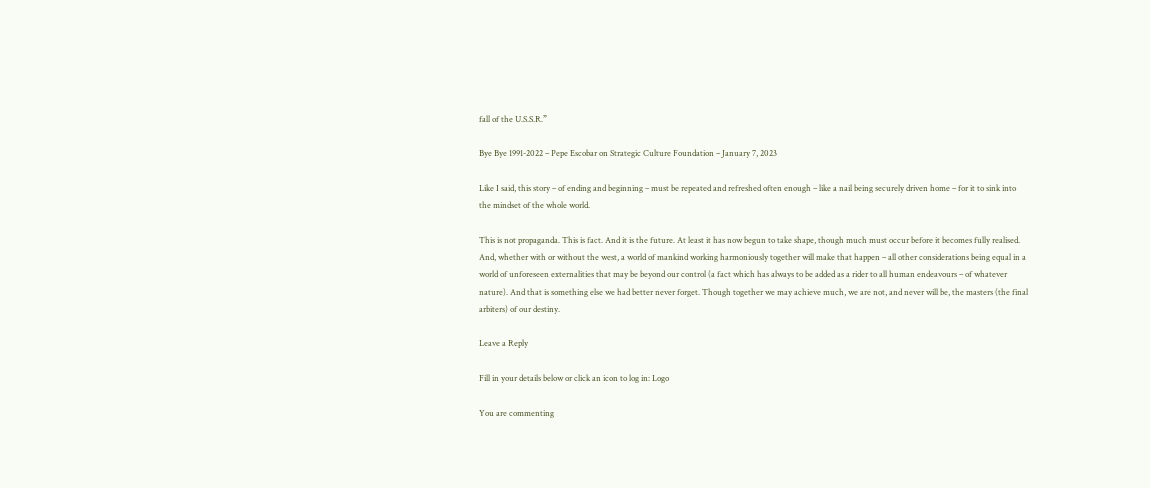fall of the U.S.S.R.”

Bye Bye 1991-2022 – Pepe Escobar on Strategic Culture Foundation – January 7, 2023

Like I said, this story – of ending and beginning – must be repeated and refreshed often enough – like a nail being securely driven home – for it to sink into the mindset of the whole world.

This is not propaganda. This is fact. And it is the future. At least it has now begun to take shape, though much must occur before it becomes fully realised. And, whether with or without the west, a world of mankind working harmoniously together will make that happen – all other considerations being equal in a world of unforeseen externalities that may be beyond our control (a fact which has always to be added as a rider to all human endeavours – of whatever nature). And that is something else we had better never forget. Though together we may achieve much, we are not, and never will be, the masters (the final arbiters) of our destiny.

Leave a Reply

Fill in your details below or click an icon to log in: Logo

You are commenting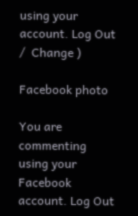using your account. Log Out /  Change )

Facebook photo

You are commenting using your Facebook account. Log Out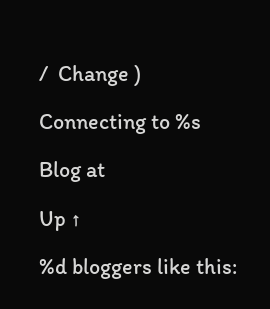/  Change )

Connecting to %s

Blog at

Up ↑

%d bloggers like this: